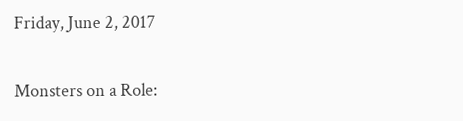Friday, June 2, 2017

Monsters on a Role: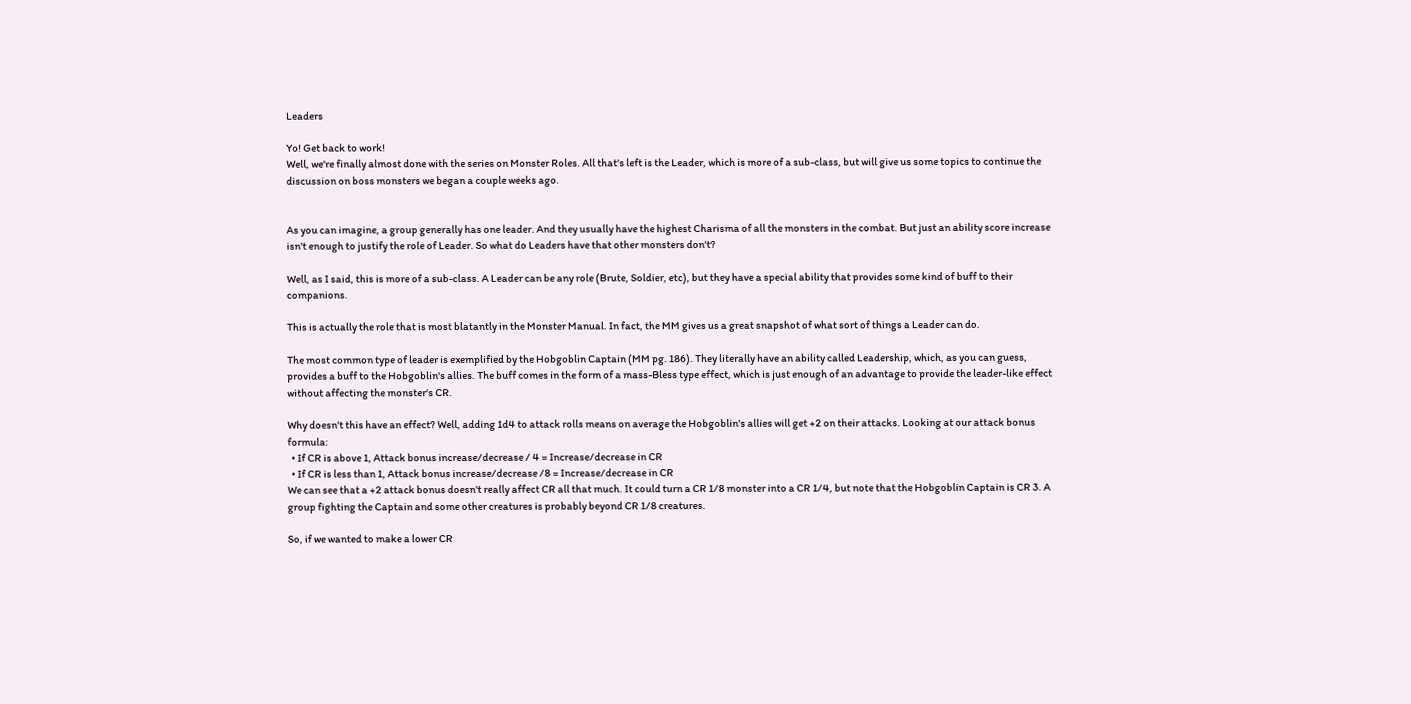Leaders

Yo! Get back to work!
Well, we're finally almost done with the series on Monster Roles. All that's left is the Leader, which is more of a sub-class, but will give us some topics to continue the discussion on boss monsters we began a couple weeks ago.


As you can imagine, a group generally has one leader. And they usually have the highest Charisma of all the monsters in the combat. But just an ability score increase isn't enough to justify the role of Leader. So what do Leaders have that other monsters don't?

Well, as I said, this is more of a sub-class. A Leader can be any role (Brute, Soldier, etc), but they have a special ability that provides some kind of buff to their companions.

This is actually the role that is most blatantly in the Monster Manual. In fact, the MM gives us a great snapshot of what sort of things a Leader can do.

The most common type of leader is exemplified by the Hobgoblin Captain (MM pg. 186). They literally have an ability called Leadership, which, as you can guess, provides a buff to the Hobgoblin's allies. The buff comes in the form of a mass-Bless type effect, which is just enough of an advantage to provide the leader-like effect without affecting the monster's CR.

Why doesn't this have an effect? Well, adding 1d4 to attack rolls means on average the Hobgoblin's allies will get +2 on their attacks. Looking at our attack bonus formula:
  • If CR is above 1, Attack bonus increase/decrease / 4 = Increase/decrease in CR
  • If CR is less than 1, Attack bonus increase/decrease /8 = Increase/decrease in CR
We can see that a +2 attack bonus doesn't really affect CR all that much. It could turn a CR 1/8 monster into a CR 1/4, but note that the Hobgoblin Captain is CR 3. A group fighting the Captain and some other creatures is probably beyond CR 1/8 creatures.

So, if we wanted to make a lower CR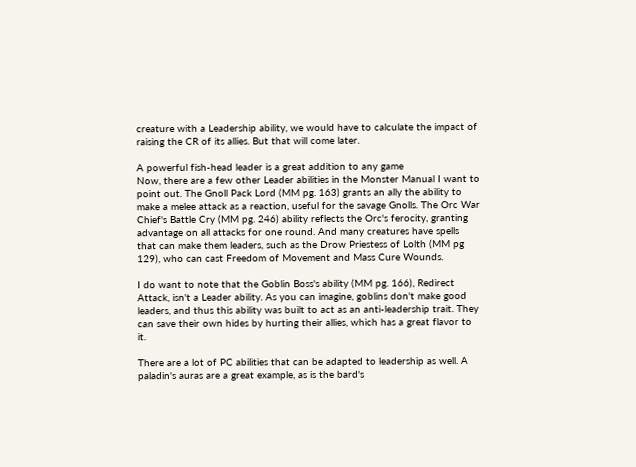creature with a Leadership ability, we would have to calculate the impact of raising the CR of its allies. But that will come later.

A powerful fish-head leader is a great addition to any game
Now, there are a few other Leader abilities in the Monster Manual I want to point out. The Gnoll Pack Lord (MM pg. 163) grants an ally the ability to make a melee attack as a reaction, useful for the savage Gnolls. The Orc War Chief's Battle Cry (MM pg. 246) ability reflects the Orc's ferocity, granting advantage on all attacks for one round. And many creatures have spells that can make them leaders, such as the Drow Priestess of Lolth (MM pg 129), who can cast Freedom of Movement and Mass Cure Wounds.

I do want to note that the Goblin Boss's ability (MM pg. 166), Redirect Attack, isn't a Leader ability. As you can imagine, goblins don't make good leaders, and thus this ability was built to act as an anti-leadership trait. They can save their own hides by hurting their allies, which has a great flavor to it.

There are a lot of PC abilities that can be adapted to leadership as well. A paladin's auras are a great example, as is the bard's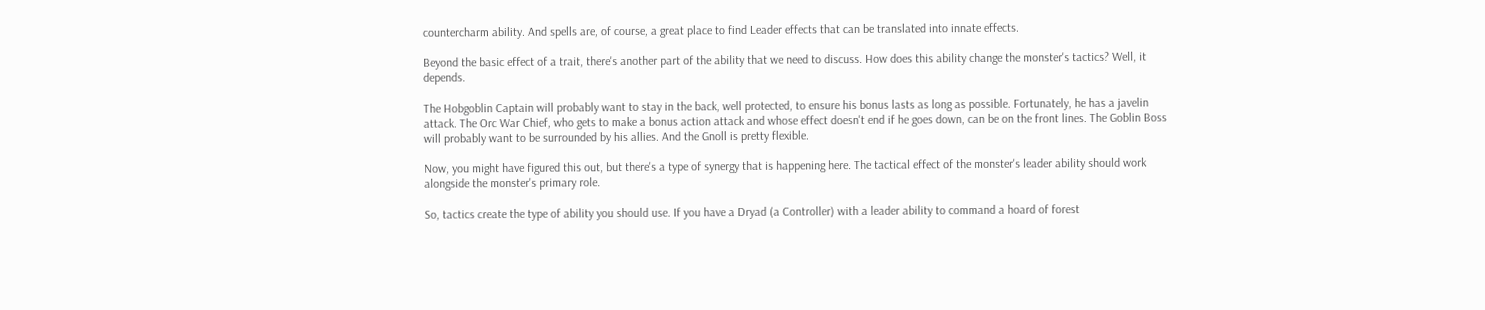countercharm ability. And spells are, of course, a great place to find Leader effects that can be translated into innate effects.

Beyond the basic effect of a trait, there's another part of the ability that we need to discuss. How does this ability change the monster's tactics? Well, it depends.

The Hobgoblin Captain will probably want to stay in the back, well protected, to ensure his bonus lasts as long as possible. Fortunately, he has a javelin attack. The Orc War Chief, who gets to make a bonus action attack and whose effect doesn't end if he goes down, can be on the front lines. The Goblin Boss will probably want to be surrounded by his allies. And the Gnoll is pretty flexible.

Now, you might have figured this out, but there's a type of synergy that is happening here. The tactical effect of the monster's leader ability should work alongside the monster's primary role.

So, tactics create the type of ability you should use. If you have a Dryad (a Controller) with a leader ability to command a hoard of forest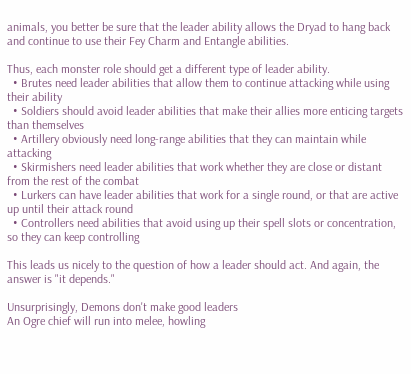animals, you better be sure that the leader ability allows the Dryad to hang back and continue to use their Fey Charm and Entangle abilities.

Thus, each monster role should get a different type of leader ability.
  • Brutes need leader abilities that allow them to continue attacking while using their ability
  • Soldiers should avoid leader abilities that make their allies more enticing targets than themselves
  • Artillery obviously need long-range abilities that they can maintain while attacking
  • Skirmishers need leader abilities that work whether they are close or distant from the rest of the combat
  • Lurkers can have leader abilities that work for a single round, or that are active up until their attack round
  • Controllers need abilities that avoid using up their spell slots or concentration, so they can keep controlling

This leads us nicely to the question of how a leader should act. And again, the answer is "it depends."

Unsurprisingly, Demons don't make good leaders
An Ogre chief will run into melee, howling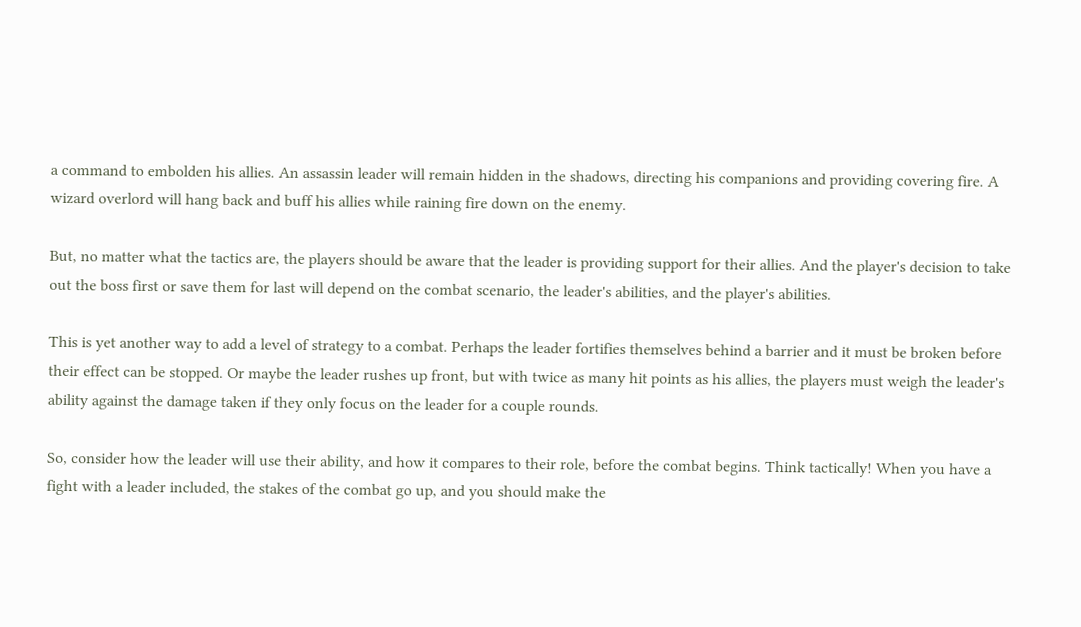a command to embolden his allies. An assassin leader will remain hidden in the shadows, directing his companions and providing covering fire. A wizard overlord will hang back and buff his allies while raining fire down on the enemy.

But, no matter what the tactics are, the players should be aware that the leader is providing support for their allies. And the player's decision to take out the boss first or save them for last will depend on the combat scenario, the leader's abilities, and the player's abilities.

This is yet another way to add a level of strategy to a combat. Perhaps the leader fortifies themselves behind a barrier and it must be broken before their effect can be stopped. Or maybe the leader rushes up front, but with twice as many hit points as his allies, the players must weigh the leader's ability against the damage taken if they only focus on the leader for a couple rounds.

So, consider how the leader will use their ability, and how it compares to their role, before the combat begins. Think tactically! When you have a fight with a leader included, the stakes of the combat go up, and you should make the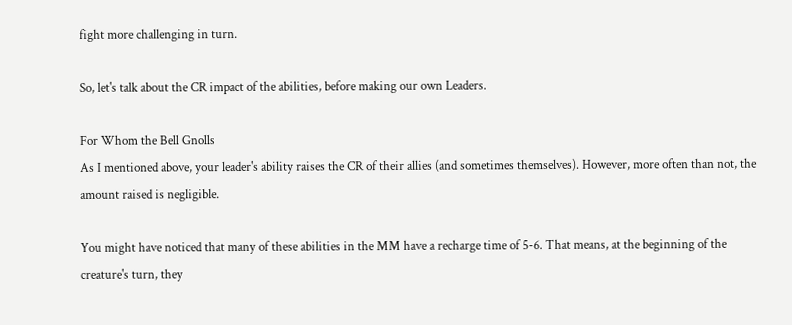fight more challenging in turn.

So, let's talk about the CR impact of the abilities, before making our own Leaders.

For Whom the Bell Gnolls
As I mentioned above, your leader's ability raises the CR of their allies (and sometimes themselves). However, more often than not, the amount raised is negligible.

You might have noticed that many of these abilities in the MM have a recharge time of 5-6. That means, at the beginning of the creature's turn, they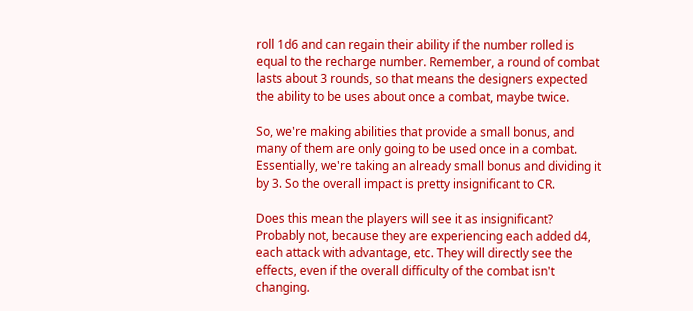roll 1d6 and can regain their ability if the number rolled is equal to the recharge number. Remember, a round of combat lasts about 3 rounds, so that means the designers expected the ability to be uses about once a combat, maybe twice.

So, we're making abilities that provide a small bonus, and many of them are only going to be used once in a combat. Essentially, we're taking an already small bonus and dividing it by 3. So the overall impact is pretty insignificant to CR.

Does this mean the players will see it as insignificant? Probably not, because they are experiencing each added d4, each attack with advantage, etc. They will directly see the effects, even if the overall difficulty of the combat isn't changing.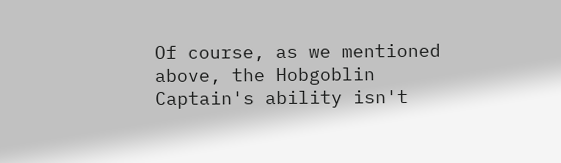Of course, as we mentioned above, the Hobgoblin Captain's ability isn't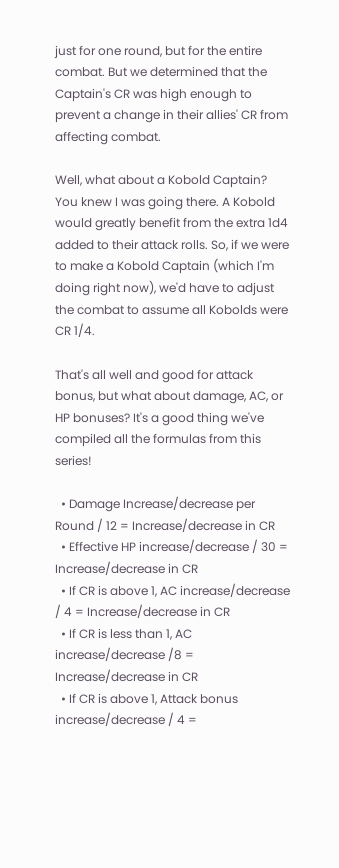just for one round, but for the entire combat. But we determined that the Captain's CR was high enough to prevent a change in their allies' CR from affecting combat.

Well, what about a Kobold Captain? You knew I was going there. A Kobold would greatly benefit from the extra 1d4 added to their attack rolls. So, if we were to make a Kobold Captain (which I'm doing right now), we'd have to adjust the combat to assume all Kobolds were CR 1/4.

That's all well and good for attack bonus, but what about damage, AC, or HP bonuses? It's a good thing we've compiled all the formulas from this series!

  • Damage Increase/decrease per Round / 12 = Increase/decrease in CR
  • Effective HP increase/decrease / 30 = Increase/decrease in CR
  • If CR is above 1, AC increase/decrease / 4 = Increase/decrease in CR
  • If CR is less than 1, AC increase/decrease /8 = Increase/decrease in CR
  • If CR is above 1, Attack bonus increase/decrease / 4 =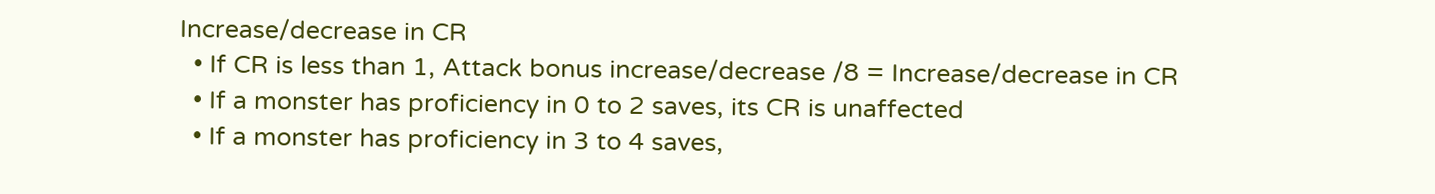Increase/decrease in CR
  • If CR is less than 1, Attack bonus increase/decrease /8 = Increase/decrease in CR
  • If a monster has proficiency in 0 to 2 saves, its CR is unaffected
  • If a monster has proficiency in 3 to 4 saves,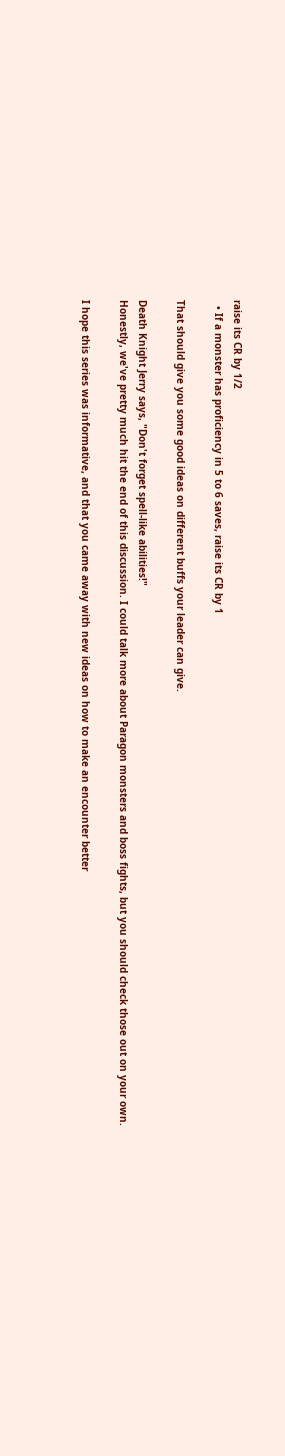raise its CR by 1/2
  • If a monster has proficiency in 5 to 6 saves, raise its CR by 1

That should give you some good ideas on different buffs your leader can give.

Death Knight Jerry says, "Don't forget spell-like abilities!"
Honestly, we've pretty much hit the end of this discussion. I could talk more about Paragon monsters and boss fights, but you should check those out on your own.

I hope this series was informative, and that you came away with new ideas on how to make an encounter better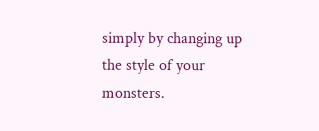simply by changing up the style of your monsters.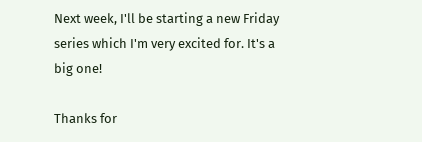Next week, I'll be starting a new Friday series which I'm very excited for. It's a big one!

Thanks for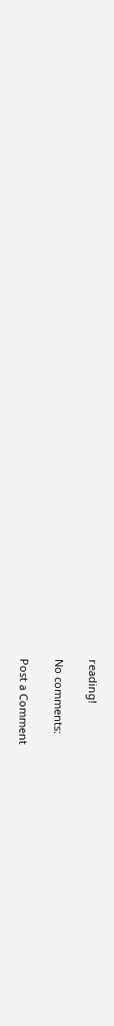reading!

No comments:

Post a Comment